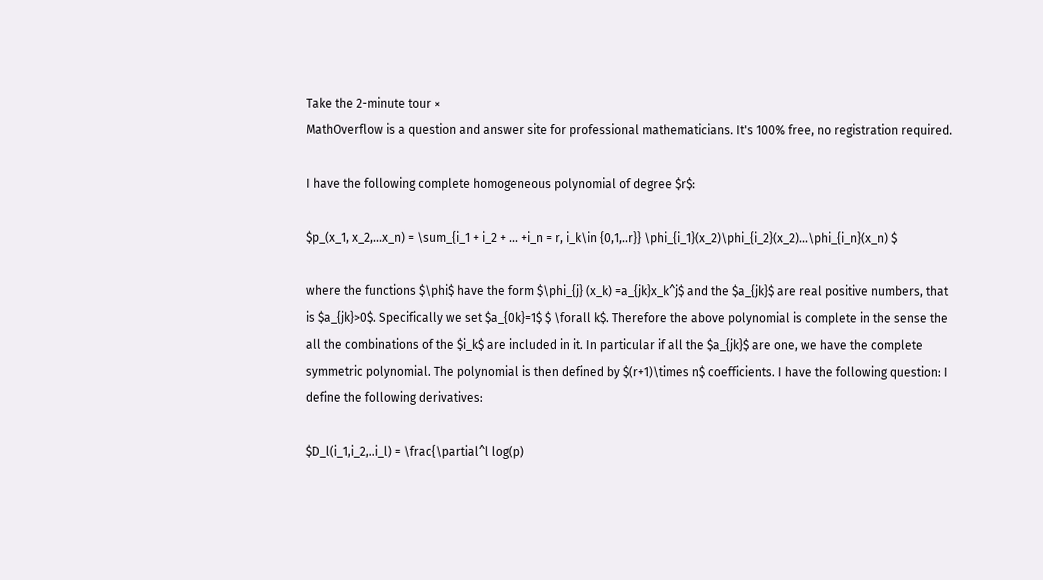Take the 2-minute tour ×
MathOverflow is a question and answer site for professional mathematicians. It's 100% free, no registration required.

I have the following complete homogeneous polynomial of degree $r$:

$p_(x_1, x_2,...x_n) = \sum_{i_1 + i_2 + ... +i_n = r, i_k\in {0,1,..r}} \phi_{i_1}(x_2)\phi_{i_2}(x_2)...\phi_{i_n}(x_n) $

where the functions $\phi$ have the form $\phi_{j} (x_k) =a_{jk}x_k^j$ and the $a_{jk}$ are real positive numbers, that is $a_{jk}>0$. Specifically we set $a_{0k}=1$ $ \forall k$. Therefore the above polynomial is complete in the sense the all the combinations of the $i_k$ are included in it. In particular if all the $a_{jk}$ are one, we have the complete symmetric polynomial. The polynomial is then defined by $(r+1)\times n$ coefficients. I have the following question: I define the following derivatives:

$D_l(i_1,i_2,..i_l) = \frac{\partial^l log(p)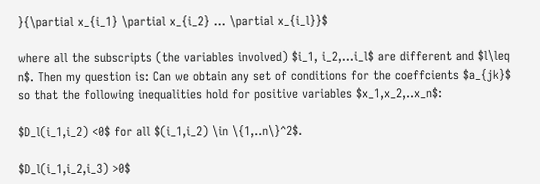}{\partial x_{i_1} \partial x_{i_2} ... \partial x_{i_l}}$

where all the subscripts (the variables involved) $i_1, i_2,...i_l$ are different and $l\leq n$. Then my question is: Can we obtain any set of conditions for the coeffcients $a_{jk}$ so that the following inequalities hold for positive variables $x_1,x_2,..x_n$:

$D_l(i_1,i_2) <0$ for all $(i_1,i_2) \in \{1,..n\}^2$.

$D_l(i_1,i_2,i_3) >0$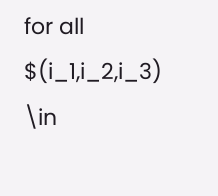for all $(i_1,i_2,i_3) \in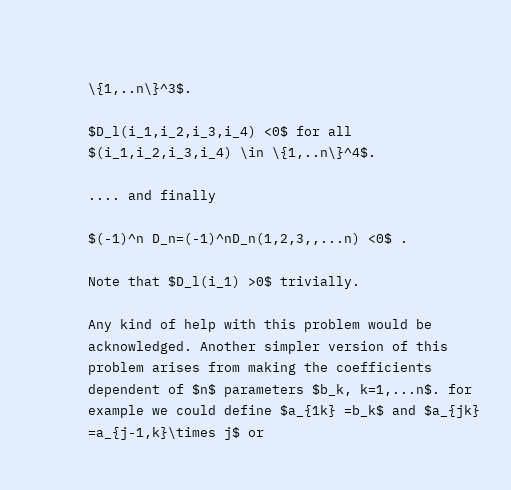\{1,..n\}^3$.

$D_l(i_1,i_2,i_3,i_4) <0$ for all $(i_1,i_2,i_3,i_4) \in \{1,..n\}^4$.

.... and finally

$(-1)^n D_n=(-1)^nD_n(1,2,3,,...n) <0$ .

Note that $D_l(i_1) >0$ trivially.

Any kind of help with this problem would be acknowledged. Another simpler version of this problem arises from making the coefficients dependent of $n$ parameters $b_k, k=1,...n$. for example we could define $a_{1k} =b_k$ and $a_{jk} =a_{j-1,k}\times j$ or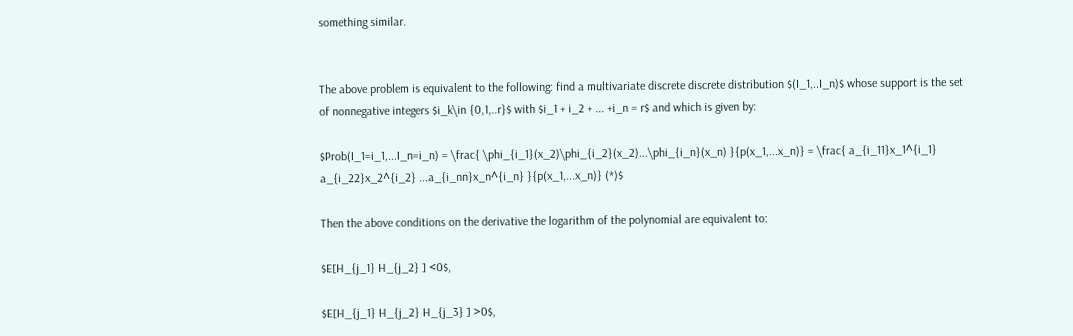something similar.


The above problem is equivalent to the following: find a multivariate discrete discrete distribution $(I_1,..I_n)$ whose support is the set of nonnegative integers $i_k\in {0,1,..r}$ with $i_1 + i_2 + ... +i_n = r$ and which is given by:

$Prob(I_1=i_1,...I_n=i_n) = \frac{ \phi_{i_1}(x_2)\phi_{i_2}(x_2)...\phi_{i_n}(x_n) }{p(x_1,...x_n)} = \frac{ a_{i_11}x_1^{i_1} a_{i_22}x_2^{i_2} ...a_{i_nn}x_n^{i_n} }{p(x_1,...x_n)} (*)$

Then the above conditions on the derivative the logarithm of the polynomial are equivalent to:

$E[H_{j_1} H_{j_2} ] <0$,

$E[H_{j_1} H_{j_2} H_{j_3} ] >0$,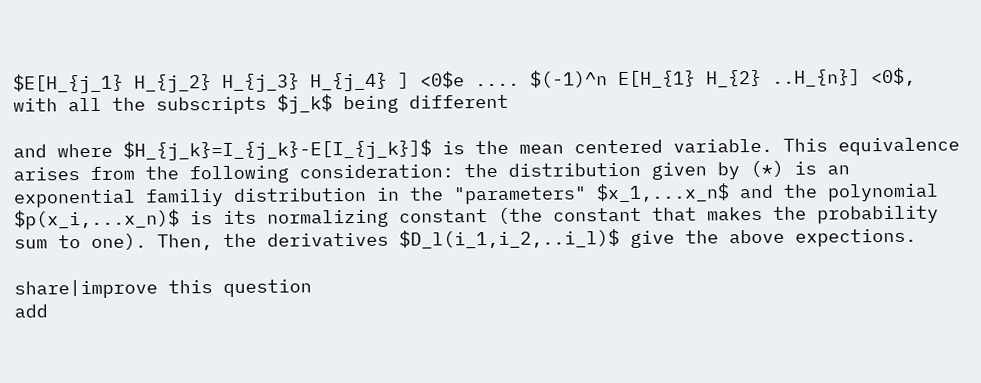$E[H_{j_1} H_{j_2} H_{j_3} H_{j_4} ] <0$e .... $(-1)^n E[H_{1} H_{2} ..H_{n}] <0$, with all the subscripts $j_k$ being different

and where $H_{j_k}=I_{j_k}-E[I_{j_k}]$ is the mean centered variable. This equivalence arises from the following consideration: the distribution given by (*) is an exponential familiy distribution in the "parameters" $x_1,...x_n$ and the polynomial $p(x_i,...x_n)$ is its normalizing constant (the constant that makes the probability sum to one). Then, the derivatives $D_l(i_1,i_2,..i_l)$ give the above expections.

share|improve this question
add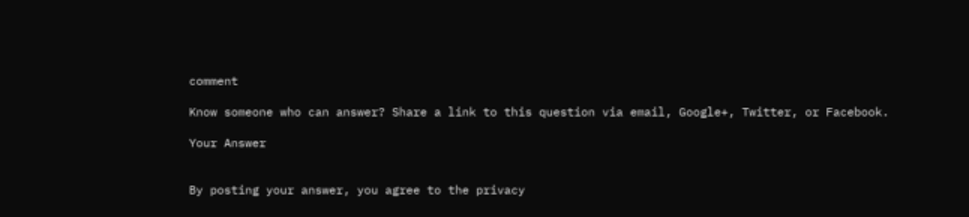comment

Know someone who can answer? Share a link to this question via email, Google+, Twitter, or Facebook.

Your Answer


By posting your answer, you agree to the privacy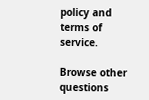policy and terms of service.

Browse other questions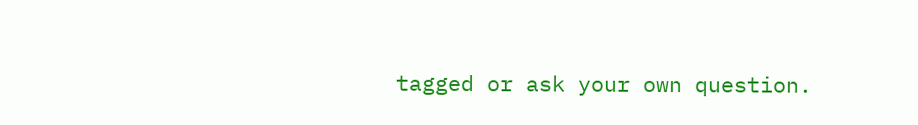tagged or ask your own question.